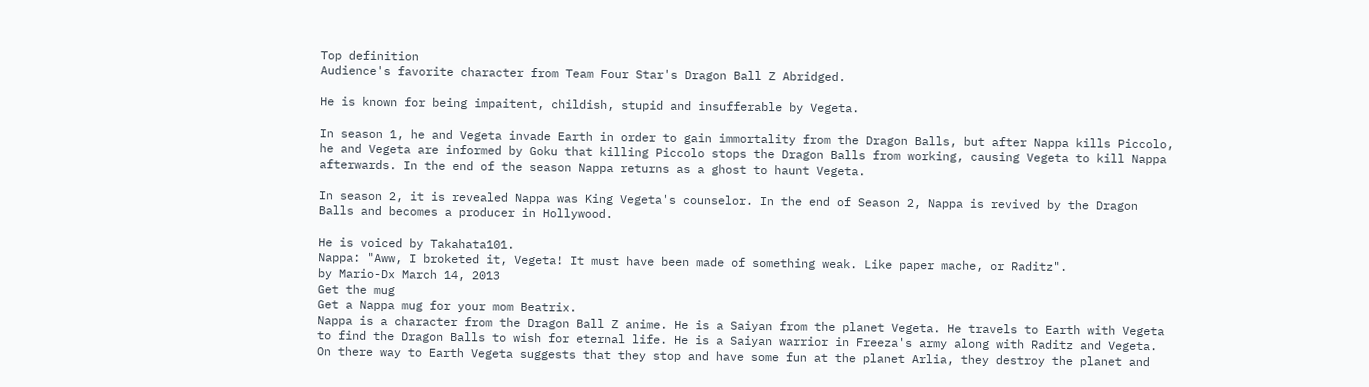Top definition
Audience's favorite character from Team Four Star's Dragon Ball Z Abridged.

He is known for being impaitent, childish, stupid and insufferable by Vegeta.

In season 1, he and Vegeta invade Earth in order to gain immortality from the Dragon Balls, but after Nappa kills Piccolo, he and Vegeta are informed by Goku that killing Piccolo stops the Dragon Balls from working, causing Vegeta to kill Nappa afterwards. In the end of the season Nappa returns as a ghost to haunt Vegeta.

In season 2, it is revealed Nappa was King Vegeta's counselor. In the end of Season 2, Nappa is revived by the Dragon Balls and becomes a producer in Hollywood.

He is voiced by Takahata101.
Nappa: "Aww, I broketed it, Vegeta! It must have been made of something weak. Like paper mache, or Raditz".
by Mario-Dx March 14, 2013
Get the mug
Get a Nappa mug for your mom Beatrix.
Nappa is a character from the Dragon Ball Z anime. He is a Saiyan from the planet Vegeta. He travels to Earth with Vegeta to find the Dragon Balls to wish for eternal life. He is a Saiyan warrior in Freeza's army along with Raditz and Vegeta. On there way to Earth Vegeta suggests that they stop and have some fun at the planet Arlia, they destroy the planet and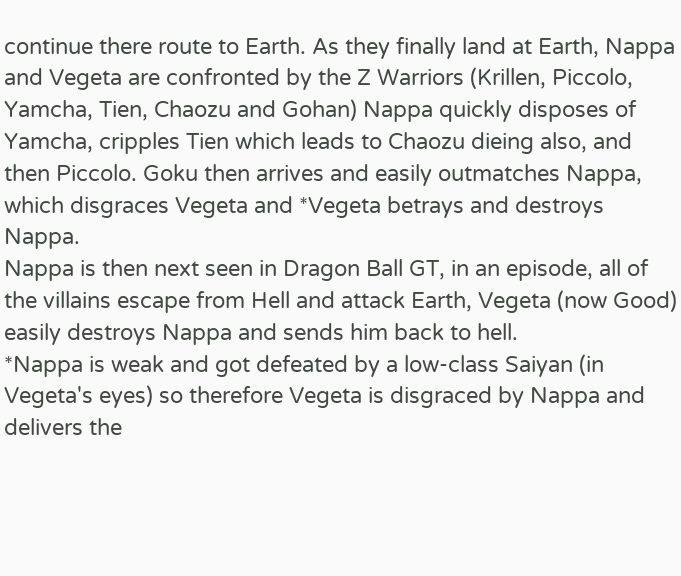continue there route to Earth. As they finally land at Earth, Nappa and Vegeta are confronted by the Z Warriors (Krillen, Piccolo, Yamcha, Tien, Chaozu and Gohan) Nappa quickly disposes of Yamcha, cripples Tien which leads to Chaozu dieing also, and then Piccolo. Goku then arrives and easily outmatches Nappa, which disgraces Vegeta and *Vegeta betrays and destroys Nappa.
Nappa is then next seen in Dragon Ball GT, in an episode, all of the villains escape from Hell and attack Earth, Vegeta (now Good) easily destroys Nappa and sends him back to hell.
*Nappa is weak and got defeated by a low-class Saiyan (in Vegeta's eyes) so therefore Vegeta is disgraced by Nappa and delivers the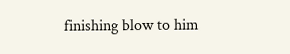finishing blow to him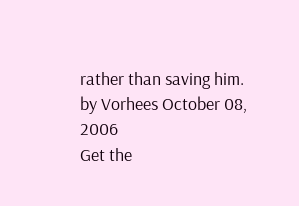rather than saving him.
by Vorhees October 08, 2006
Get the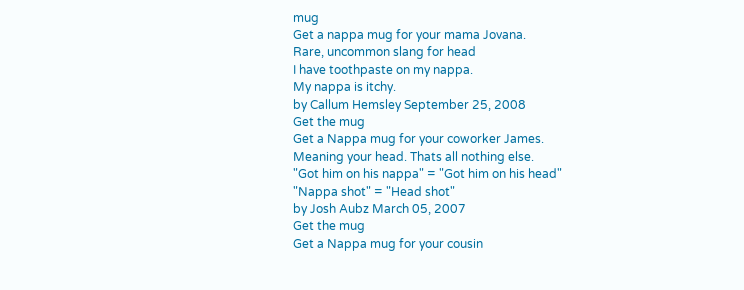mug
Get a nappa mug for your mama Jovana.
Rare, uncommon slang for head
I have toothpaste on my nappa.
My nappa is itchy.
by Callum Hemsley September 25, 2008
Get the mug
Get a Nappa mug for your coworker James.
Meaning your head. Thats all nothing else.
"Got him on his nappa" = "Got him on his head"
"Nappa shot" = "Head shot"
by Josh Aubz March 05, 2007
Get the mug
Get a Nappa mug for your cousin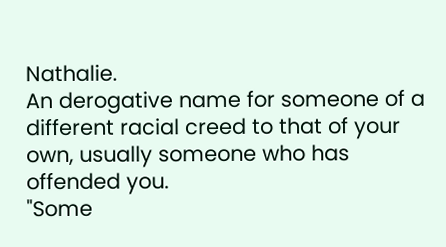Nathalie.
An derogative name for someone of a different racial creed to that of your own, usually someone who has offended you.
"Some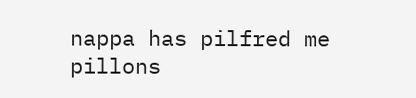nappa has pilfred me pillons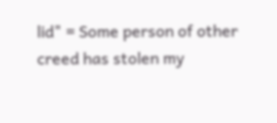lid" = Some person of other creed has stolen my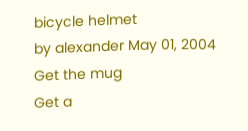bicycle helmet
by alexander May 01, 2004
Get the mug
Get a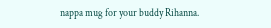nappa mug for your buddy Rihanna.